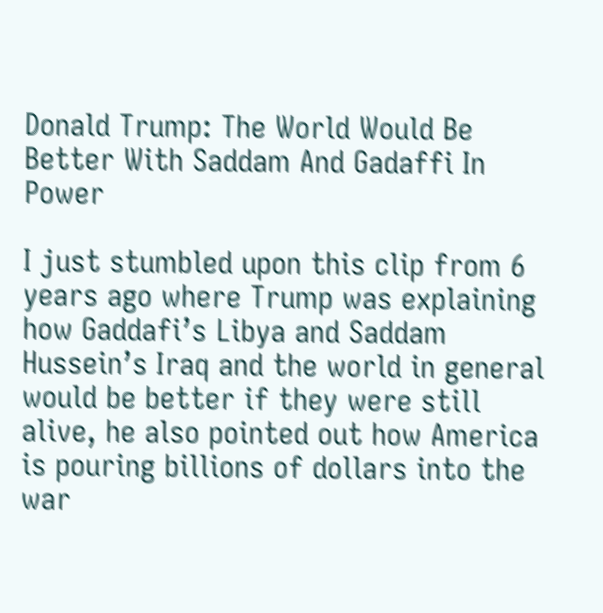Donald Trump: The World Would Be Better With Saddam And Gadaffi In Power

I just stumbled upon this clip from 6 years ago where Trump was explaining how Gaddafi’s Libya and Saddam Hussein’s Iraq and the world in general would be better if they were still alive, he also pointed out how America is pouring billions of dollars into the war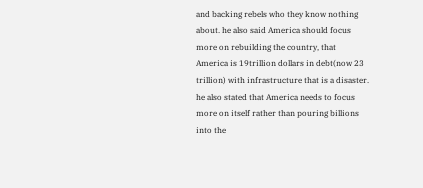and backing rebels who they know nothing about. he also said America should focus more on rebuilding the country, that America is 19trillion dollars in debt(now 23 trillion) with infrastructure that is a disaster. he also stated that America needs to focus more on itself rather than pouring billions into the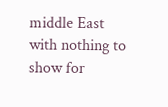middle East with nothing to show for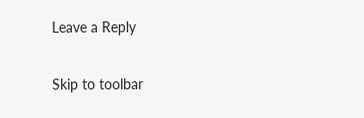Leave a Reply

Skip to toolbar